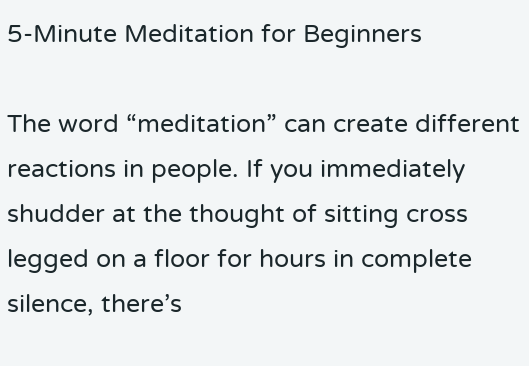5-Minute Meditation for Beginners

The word “meditation” can create different reactions in people. If you immediately shudder at the thought of sitting cross legged on a floor for hours in complete silence, there’s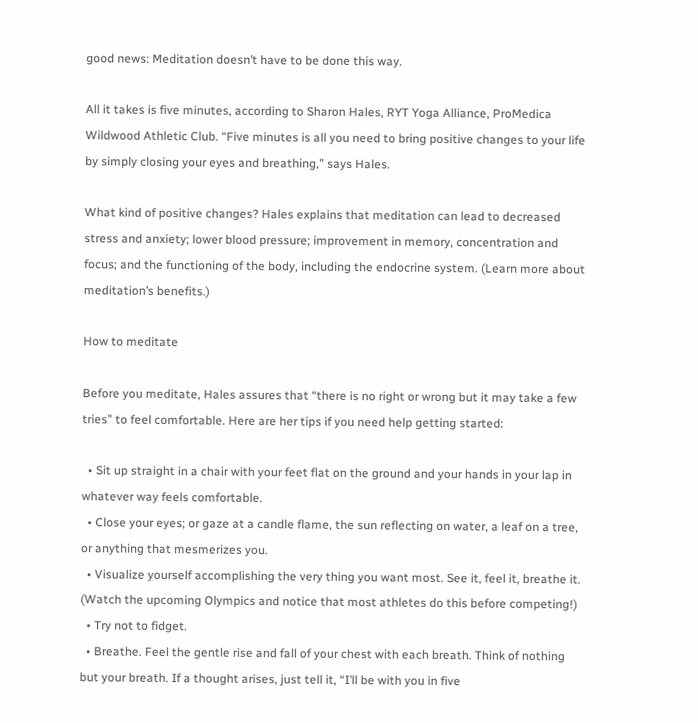good news: Meditation doesn’t have to be done this way.

All it takes is five minutes, according to Sharon Hales, RYT Yoga Alliance, ProMedica Wildwood Athletic Club. “Five minutes is all you need to bring positive changes to your life by simply closing your eyes and breathing,” says Hales.

What kind of positive changes? Hales explains that meditation can lead to decreased stress and anxiety; lower blood pressure; improvement in memory, concentration and focus; and the functioning of the body, including the endocrine system. (Learn more about meditation’s benefits.)

How to meditate

Before you meditate, Hales assures that “there is no right or wrong but it may take a few tries” to feel comfortable. Here are her tips if you need help getting started:

  • Sit up straight in a chair with your feet flat on the ground and your hands in your lap in whatever way feels comfortable.
  • Close your eyes; or gaze at a candle flame, the sun reflecting on water, a leaf on a tree, or anything that mesmerizes you.
  • Visualize yourself accomplishing the very thing you want most. See it, feel it, breathe it. (Watch the upcoming Olympics and notice that most athletes do this before competing!)
  • Try not to fidget.
  • Breathe. Feel the gentle rise and fall of your chest with each breath. Think of nothing but your breath. If a thought arises, just tell it, “I’ll be with you in five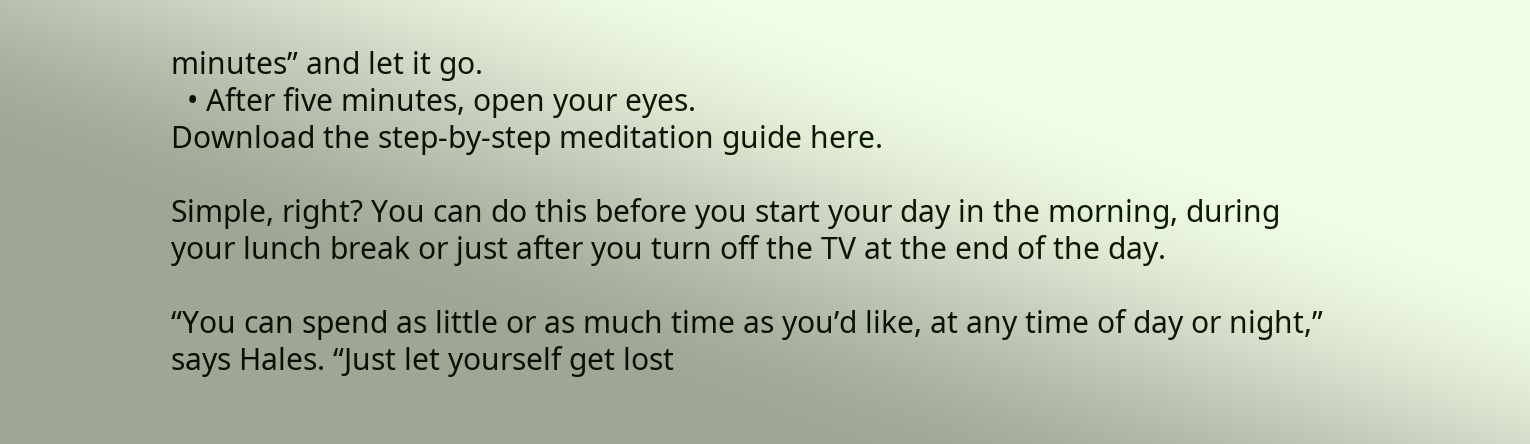minutes” and let it go.
  • After five minutes, open your eyes.
Download the step-by-step meditation guide here.

Simple, right? You can do this before you start your day in the morning, during your lunch break or just after you turn off the TV at the end of the day.

“You can spend as little or as much time as you’d like, at any time of day or night,” says Hales. “Just let yourself get lost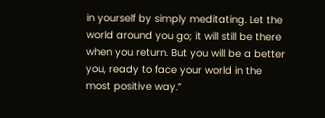in yourself by simply meditating. Let the world around you go; it will still be there when you return. But you will be a better you, ready to face your world in the most positive way.”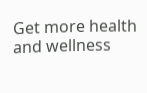Get more health and wellness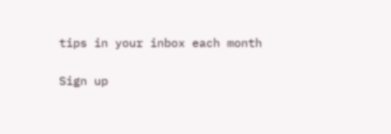tips in your inbox each month

Sign up